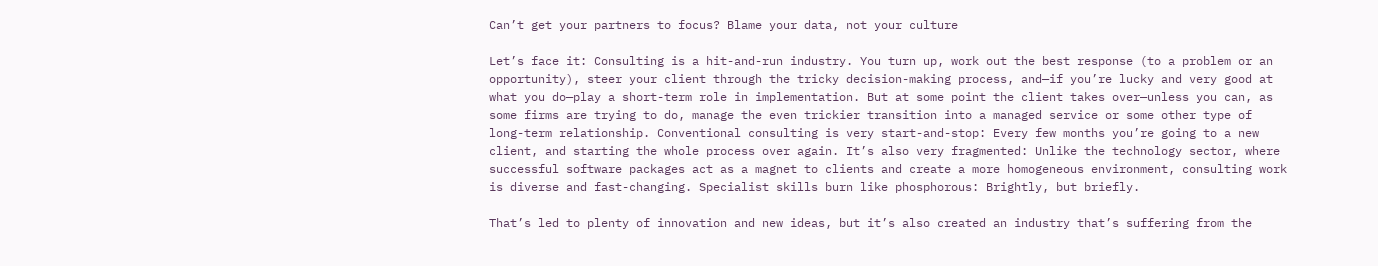Can’t get your partners to focus? Blame your data, not your culture

Let’s face it: Consulting is a hit-and-run industry. You turn up, work out the best response (to a problem or an opportunity), steer your client through the tricky decision-making process, and—if you’re lucky and very good at what you do—play a short-term role in implementation. But at some point the client takes over—unless you can, as some firms are trying to do, manage the even trickier transition into a managed service or some other type of long-term relationship. Conventional consulting is very start-and-stop: Every few months you’re going to a new client, and starting the whole process over again. It’s also very fragmented: Unlike the technology sector, where successful software packages act as a magnet to clients and create a more homogeneous environment, consulting work is diverse and fast-changing. Specialist skills burn like phosphorous: Brightly, but briefly.

That’s led to plenty of innovation and new ideas, but it’s also created an industry that’s suffering from the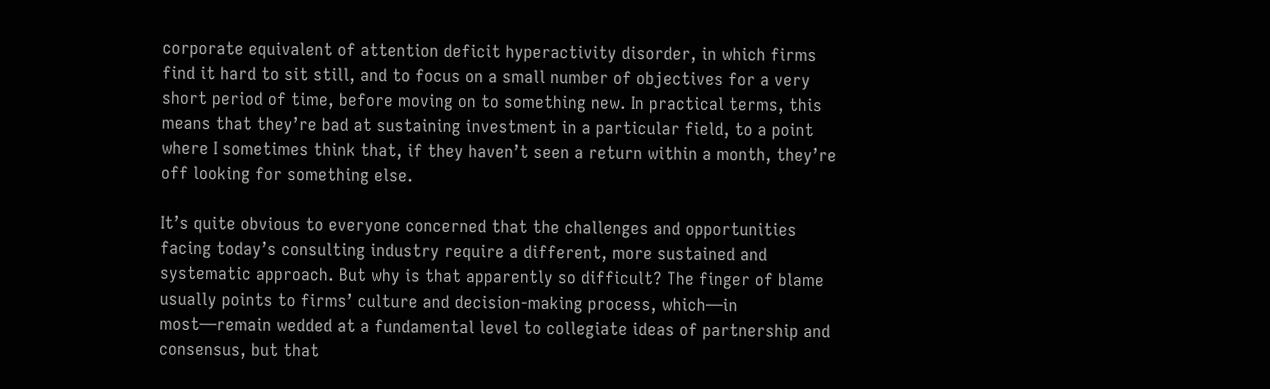corporate equivalent of attention deficit hyperactivity disorder, in which firms find it hard to sit still, and to focus on a small number of objectives for a very short period of time, before moving on to something new. In practical terms, this means that they’re bad at sustaining investment in a particular field, to a point where I sometimes think that, if they haven’t seen a return within a month, they’re off looking for something else.

It’s quite obvious to everyone concerned that the challenges and opportunities facing today’s consulting industry require a different, more sustained and systematic approach. But why is that apparently so difficult? The finger of blame usually points to firms’ culture and decision-making process, which—in most—remain wedded at a fundamental level to collegiate ideas of partnership and consensus, but that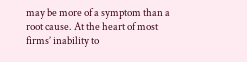may be more of a symptom than a root cause. At the heart of most firms’ inability to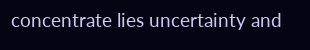concentrate lies uncertainty and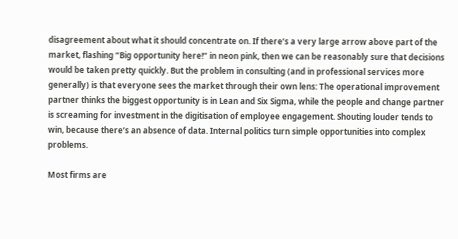disagreement about what it should concentrate on. If there’s a very large arrow above part of the market, flashing “Big opportunity here!” in neon pink, then we can be reasonably sure that decisions would be taken pretty quickly. But the problem in consulting (and in professional services more generally) is that everyone sees the market through their own lens: The operational improvement partner thinks the biggest opportunity is in Lean and Six Sigma, while the people and change partner is screaming for investment in the digitisation of employee engagement. Shouting louder tends to win, because there’s an absence of data. Internal politics turn simple opportunities into complex problems.

Most firms are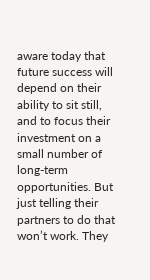aware today that future success will depend on their ability to sit still, and to focus their investment on a small number of long-term opportunities. But just telling their partners to do that won’t work. They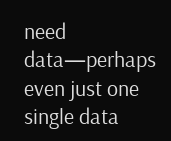need data—perhaps even just one single data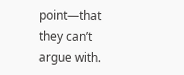point—that they can’t argue with.